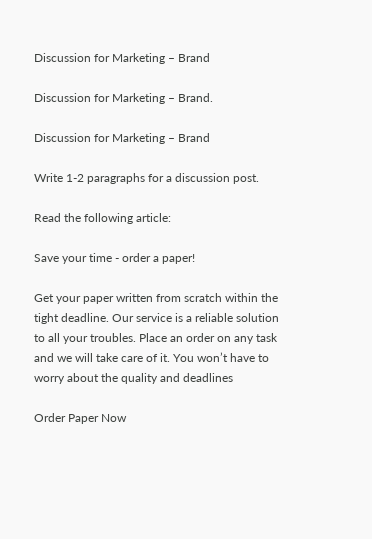Discussion for Marketing – Brand

Discussion for Marketing – Brand.

Discussion for Marketing – Brand

Write 1-2 paragraphs for a discussion post.

Read the following article:

Save your time - order a paper!

Get your paper written from scratch within the tight deadline. Our service is a reliable solution to all your troubles. Place an order on any task and we will take care of it. You won’t have to worry about the quality and deadlines

Order Paper Now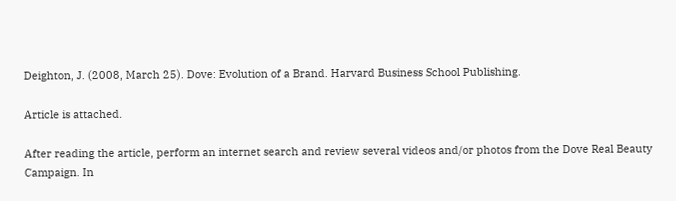Deighton, J. (2008, March 25). Dove: Evolution of a Brand. Harvard Business School Publishing.

Article is attached.

After reading the article, perform an internet search and review several videos and/or photos from the Dove Real Beauty Campaign. In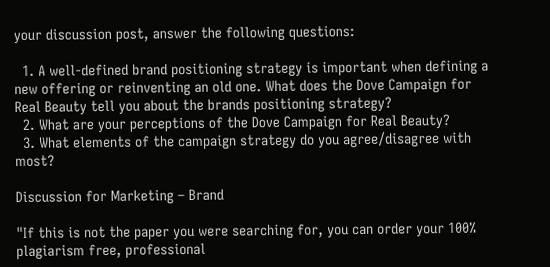your discussion post, answer the following questions:

  1. A well-defined brand positioning strategy is important when defining a new offering or reinventing an old one. What does the Dove Campaign for Real Beauty tell you about the brands positioning strategy?
  2. What are your perceptions of the Dove Campaign for Real Beauty?
  3. What elements of the campaign strategy do you agree/disagree with most?

Discussion for Marketing – Brand

"If this is not the paper you were searching for, you can order your 100% plagiarism free, professional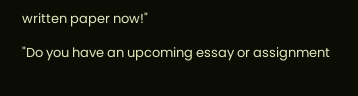written paper now!"

"Do you have an upcoming essay or assignment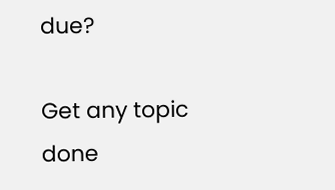due?

Get any topic done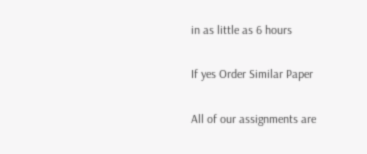in as little as 6 hours

If yes Order Similar Paper

All of our assignments are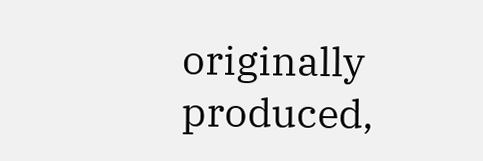originally produced,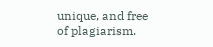unique, and free of plagiarism.